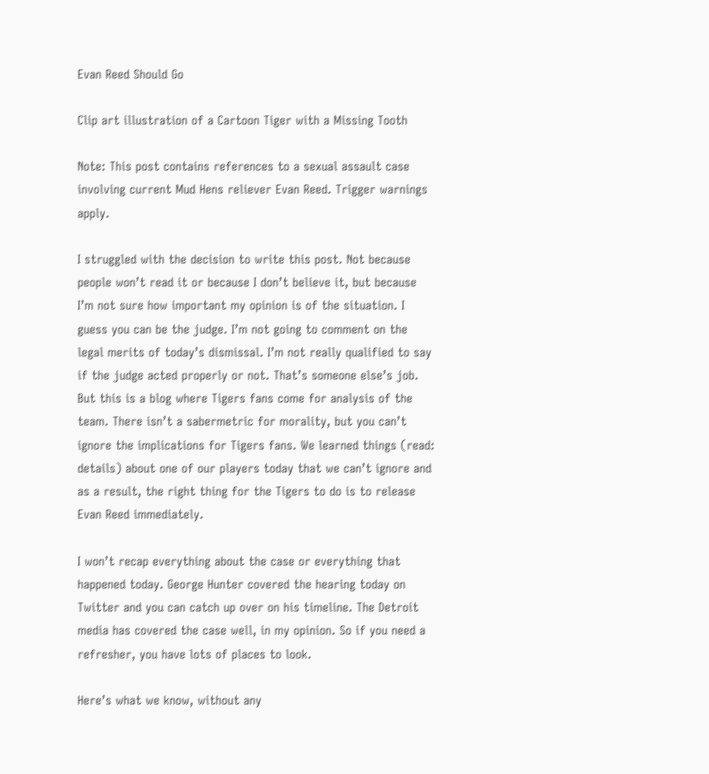Evan Reed Should Go

Clip art illustration of a Cartoon Tiger with a Missing Tooth

Note: This post contains references to a sexual assault case involving current Mud Hens reliever Evan Reed. Trigger warnings apply.

I struggled with the decision to write this post. Not because people won’t read it or because I don’t believe it, but because I’m not sure how important my opinion is of the situation. I guess you can be the judge. I’m not going to comment on the legal merits of today’s dismissal. I’m not really qualified to say if the judge acted properly or not. That’s someone else’s job. But this is a blog where Tigers fans come for analysis of the team. There isn’t a sabermetric for morality, but you can’t ignore the implications for Tigers fans. We learned things (read: details) about one of our players today that we can’t ignore and as a result, the right thing for the Tigers to do is to release Evan Reed immediately.

I won’t recap everything about the case or everything that happened today. George Hunter covered the hearing today on Twitter and you can catch up over on his timeline. The Detroit media has covered the case well, in my opinion. So if you need a refresher, you have lots of places to look.

Here’s what we know, without any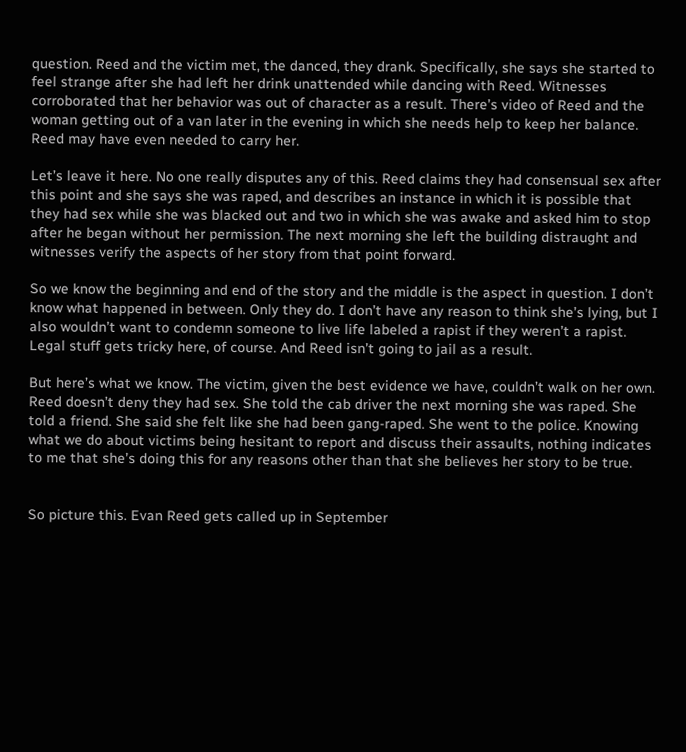question. Reed and the victim met, the danced, they drank. Specifically, she says she started to feel strange after she had left her drink unattended while dancing with Reed. Witnesses corroborated that her behavior was out of character as a result. There’s video of Reed and the woman getting out of a van later in the evening in which she needs help to keep her balance. Reed may have even needed to carry her.

Let’s leave it here. No one really disputes any of this. Reed claims they had consensual sex after this point and she says she was raped, and describes an instance in which it is possible that they had sex while she was blacked out and two in which she was awake and asked him to stop after he began without her permission. The next morning she left the building distraught and witnesses verify the aspects of her story from that point forward.

So we know the beginning and end of the story and the middle is the aspect in question. I don’t know what happened in between. Only they do. I don’t have any reason to think she’s lying, but I also wouldn’t want to condemn someone to live life labeled a rapist if they weren’t a rapist. Legal stuff gets tricky here, of course. And Reed isn’t going to jail as a result.

But here’s what we know. The victim, given the best evidence we have, couldn’t walk on her own. Reed doesn’t deny they had sex. She told the cab driver the next morning she was raped. She told a friend. She said she felt like she had been gang-raped. She went to the police. Knowing what we do about victims being hesitant to report and discuss their assaults, nothing indicates to me that she’s doing this for any reasons other than that she believes her story to be true.


So picture this. Evan Reed gets called up in September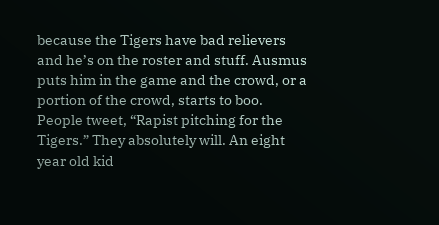because the Tigers have bad relievers and he’s on the roster and stuff. Ausmus puts him in the game and the crowd, or a portion of the crowd, starts to boo. People tweet, “Rapist pitching for the Tigers.” They absolutely will. An eight year old kid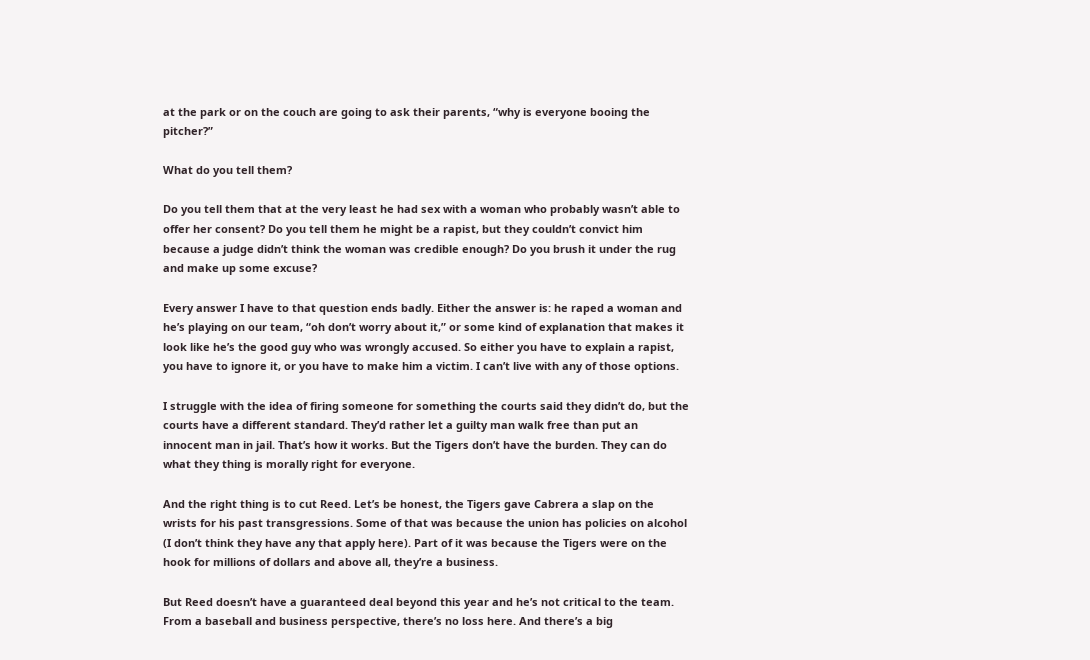at the park or on the couch are going to ask their parents, “why is everyone booing the pitcher?”

What do you tell them?

Do you tell them that at the very least he had sex with a woman who probably wasn’t able to offer her consent? Do you tell them he might be a rapist, but they couldn’t convict him because a judge didn’t think the woman was credible enough? Do you brush it under the rug and make up some excuse?

Every answer I have to that question ends badly. Either the answer is: he raped a woman and he’s playing on our team, “oh don’t worry about it,” or some kind of explanation that makes it look like he’s the good guy who was wrongly accused. So either you have to explain a rapist, you have to ignore it, or you have to make him a victim. I can’t live with any of those options.

I struggle with the idea of firing someone for something the courts said they didn’t do, but the courts have a different standard. They’d rather let a guilty man walk free than put an innocent man in jail. That’s how it works. But the Tigers don’t have the burden. They can do what they thing is morally right for everyone.

And the right thing is to cut Reed. Let’s be honest, the Tigers gave Cabrera a slap on the wrists for his past transgressions. Some of that was because the union has policies on alcohol (I don’t think they have any that apply here). Part of it was because the Tigers were on the hook for millions of dollars and above all, they’re a business.

But Reed doesn’t have a guaranteed deal beyond this year and he’s not critical to the team. From a baseball and business perspective, there’s no loss here. And there’s a big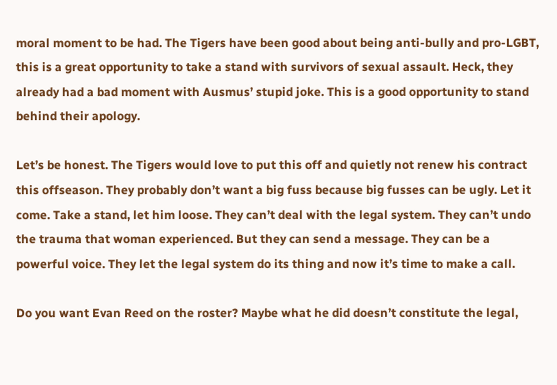moral moment to be had. The Tigers have been good about being anti-bully and pro-LGBT, this is a great opportunity to take a stand with survivors of sexual assault. Heck, they already had a bad moment with Ausmus’ stupid joke. This is a good opportunity to stand behind their apology.

Let’s be honest. The Tigers would love to put this off and quietly not renew his contract this offseason. They probably don’t want a big fuss because big fusses can be ugly. Let it come. Take a stand, let him loose. They can’t deal with the legal system. They can’t undo the trauma that woman experienced. But they can send a message. They can be a powerful voice. They let the legal system do its thing and now it’s time to make a call.

Do you want Evan Reed on the roster? Maybe what he did doesn’t constitute the legal,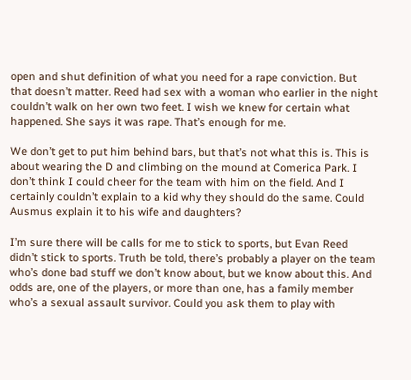open and shut definition of what you need for a rape conviction. But that doesn’t matter. Reed had sex with a woman who earlier in the night couldn’t walk on her own two feet. I wish we knew for certain what happened. She says it was rape. That’s enough for me.

We don’t get to put him behind bars, but that’s not what this is. This is about wearing the D and climbing on the mound at Comerica Park. I don’t think I could cheer for the team with him on the field. And I certainly couldn’t explain to a kid why they should do the same. Could Ausmus explain it to his wife and daughters?

I’m sure there will be calls for me to stick to sports, but Evan Reed didn’t stick to sports. Truth be told, there’s probably a player on the team who’s done bad stuff we don’t know about, but we know about this. And odds are, one of the players, or more than one, has a family member who’s a sexual assault survivor. Could you ask them to play with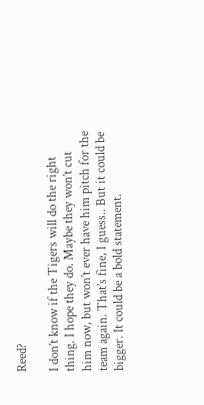Reed?

I don’t know if the Tigers will do the right thing. I hope they do. Maybe they won’t cut him now, but won’t ever have him pitch for the team again. That’s fine, I guess.. But it could be bigger. It could be a bold statement.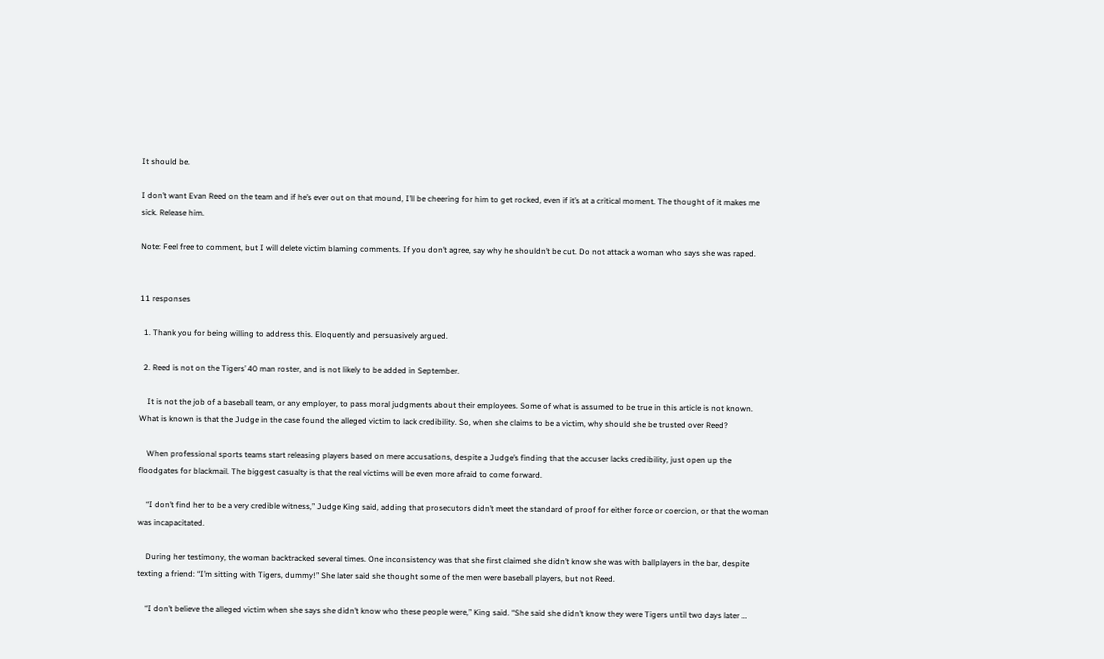It should be.

I don’t want Evan Reed on the team and if he’s ever out on that mound, I’ll be cheering for him to get rocked, even if it’s at a critical moment. The thought of it makes me sick. Release him.

Note: Feel free to comment, but I will delete victim blaming comments. If you don’t agree, say why he shouldn’t be cut. Do not attack a woman who says she was raped.


11 responses

  1. Thank you for being willing to address this. Eloquently and persuasively argued.

  2. Reed is not on the Tigers’ 40 man roster, and is not likely to be added in September.

    It is not the job of a baseball team, or any employer, to pass moral judgments about their employees. Some of what is assumed to be true in this article is not known. What is known is that the Judge in the case found the alleged victim to lack credibility. So, when she claims to be a victim, why should she be trusted over Reed?

    When professional sports teams start releasing players based on mere accusations, despite a Judge’s finding that the accuser lacks credibility, just open up the floodgates for blackmail. The biggest casualty is that the real victims will be even more afraid to come forward.

    “I don’t find her to be a very credible witness,” Judge King said, adding that prosecutors didn’t meet the standard of proof for either force or coercion, or that the woman was incapacitated.

    During her testimony, the woman backtracked several times. One inconsistency was that she first claimed she didn’t know she was with ballplayers in the bar, despite texting a friend: “I’m sitting with Tigers, dummy!” She later said she thought some of the men were baseball players, but not Reed.

    “I don’t believe the alleged victim when she says she didn’t know who these people were,” King said. “She said she didn’t know they were Tigers until two days later …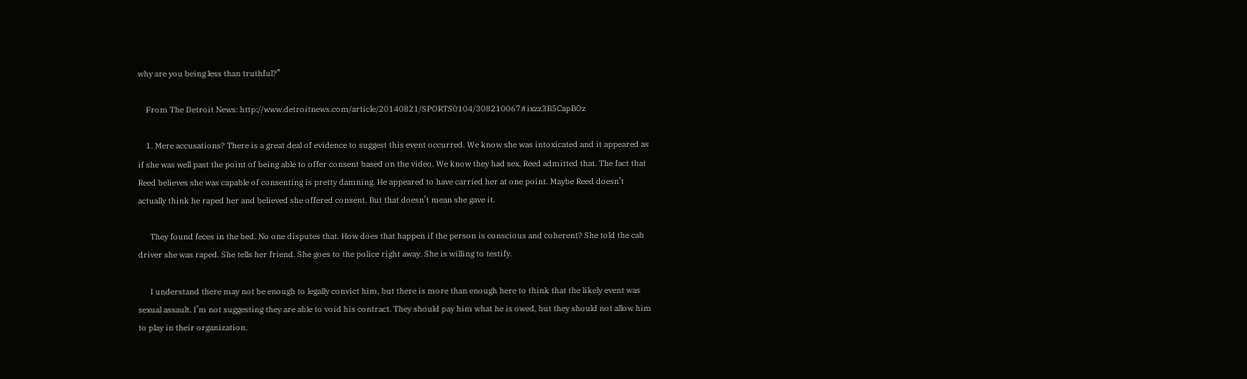why are you being less than truthful?”

    From The Detroit News: http://www.detroitnews.com/article/20140821/SPORTS0104/308210067#ixzz3B5CapBOz

    1. Mere accusations? There is a great deal of evidence to suggest this event occurred. We know she was intoxicated and it appeared as if she was well past the point of being able to offer consent based on the video. We know they had sex, Reed admitted that. The fact that Reed believes she was capable of consenting is pretty damning. He appeared to have carried her at one point. Maybe Reed doesn’t actually think he raped her and believed she offered consent. But that doesn’t mean she gave it.

      They found feces in the bed. No one disputes that. How does that happen if the person is conscious and coherent? She told the cab driver she was raped. She tells her friend. She goes to the police right away. She is willing to testify.

      I understand there may not be enough to legally convict him, but there is more than enough here to think that the likely event was sexual assault. I’m not suggesting they are able to void his contract. They should pay him what he is owed, but they should not allow him to play in their organization.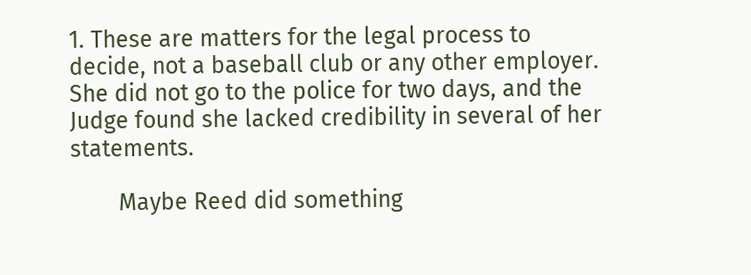1. These are matters for the legal process to decide, not a baseball club or any other employer. She did not go to the police for two days, and the Judge found she lacked credibility in several of her statements.

        Maybe Reed did something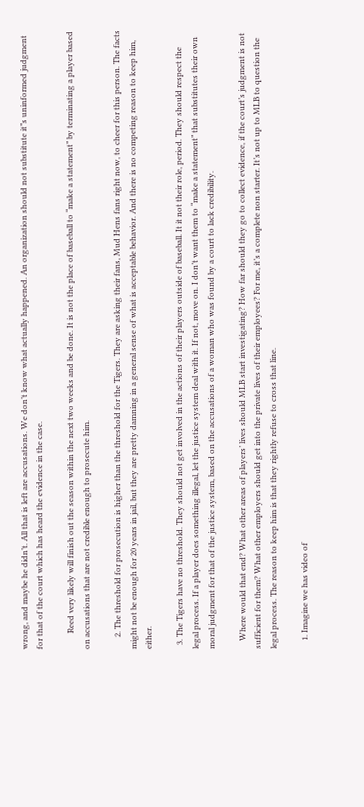wrong, and maybe he didn’t. All that is left are accusations. We don’t know what actually happened. An organization should not substitute it”s uninformed judgment for that of the court which has heard the evidence in the case.

        Reed very likely will finish out the season within the next two weeks and be done. It is not the place of baseball to “make a statement” by terminating a player based on accusations that are not credible enough to prosecute him.

      2. The threshold for prosecution is higher than the threshold for the Tigers. They are asking their fans, Mud Hens fans right now, to cheer for this person. The facts might not be enough for 20 years in jail, but they are pretty damning in a general sense of what is acceptable behavior. And there is no competing reason to keep him, either.

  3. The Tigers have no threshold. They should not get involved in the actions of their players outside of baseball. It it not their role, period. They should respect the legal process. If a player does something illegal, let the justice system deal with it. If not, move on. I don’t want them to “make a statement” that substitutes their own moral judgment for that of the justice system, based on the accusations of a woman who was found by a court to lack credibility.

    Where would that end? What other areas of players’ lives should MLB start investigating? How far should they go to collect evidence, if the court’s judgment is not sufficient for them? What other employers should get into the private lives of their employees? For me, it’s a complete non starter. It’s not up to MLB to question the legal process. The reason to keep him is that they rightly refuse to cross that line.

    1. Imagine we has video of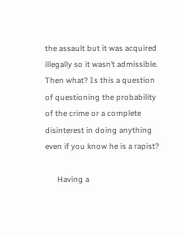the assault but it was acquired illegally so it wasn’t admissible. Then what? Is this a question of questioning the probability of the crime or a complete disinterest in doing anything even if you know he is a rapist?

      Having a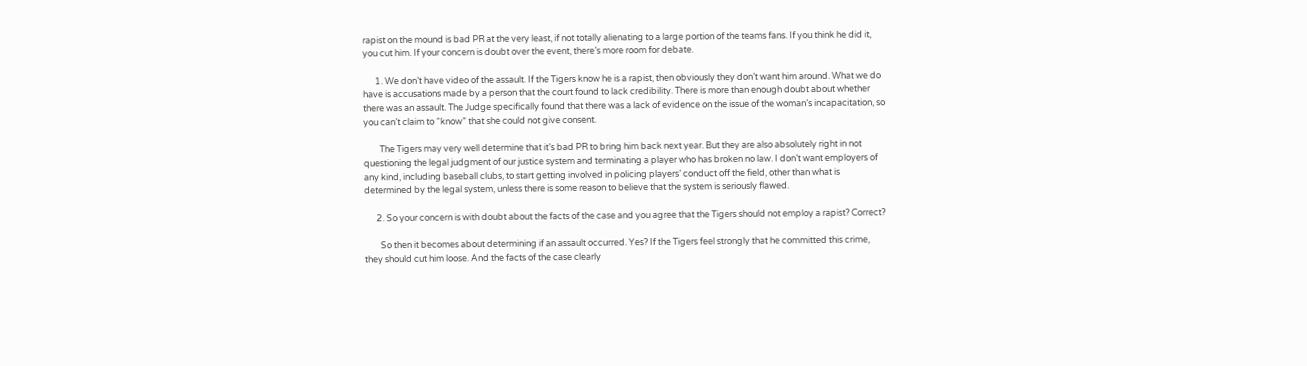rapist on the mound is bad PR at the very least, if not totally alienating to a large portion of the teams fans. If you think he did it, you cut him. If your concern is doubt over the event, there’s more room for debate.

      1. We don’t have video of the assault. If the Tigers know he is a rapist, then obviously they don’t want him around. What we do have is accusations made by a person that the court found to lack credibility. There is more than enough doubt about whether there was an assault. The Judge specifically found that there was a lack of evidence on the issue of the woman’s incapacitation, so you can’t claim to “know” that she could not give consent.

        The Tigers may very well determine that it’s bad PR to bring him back next year. But they are also absolutely right in not questioning the legal judgment of our justice system and terminating a player who has broken no law. I don’t want employers of any kind, including baseball clubs, to start getting involved in policing players’ conduct off the field, other than what is determined by the legal system, unless there is some reason to believe that the system is seriously flawed.

      2. So your concern is with doubt about the facts of the case and you agree that the Tigers should not employ a rapist? Correct?

        So then it becomes about determining if an assault occurred. Yes? If the Tigers feel strongly that he committed this crime, they should cut him loose. And the facts of the case clearly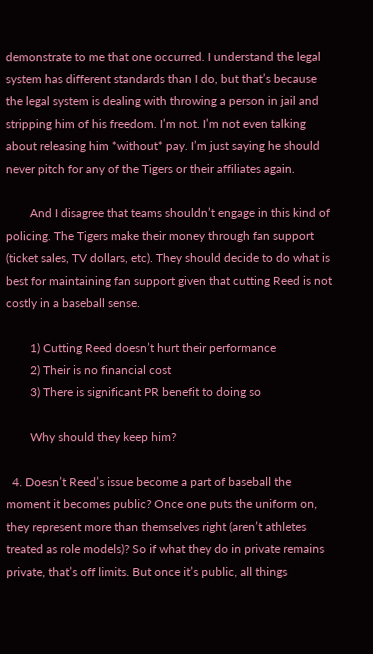demonstrate to me that one occurred. I understand the legal system has different standards than I do, but that’s because the legal system is dealing with throwing a person in jail and stripping him of his freedom. I’m not. I’m not even talking about releasing him *without* pay. I’m just saying he should never pitch for any of the Tigers or their affiliates again.

        And I disagree that teams shouldn’t engage in this kind of policing. The Tigers make their money through fan support (ticket sales, TV dollars, etc). They should decide to do what is best for maintaining fan support given that cutting Reed is not costly in a baseball sense.

        1) Cutting Reed doesn’t hurt their performance
        2) Their is no financial cost
        3) There is significant PR benefit to doing so

        Why should they keep him?

  4. Doesn’t Reed’s issue become a part of baseball the moment it becomes public? Once one puts the uniform on, they represent more than themselves right (aren’t athletes treated as role models)? So if what they do in private remains private, that’s off limits. But once it’s public, all things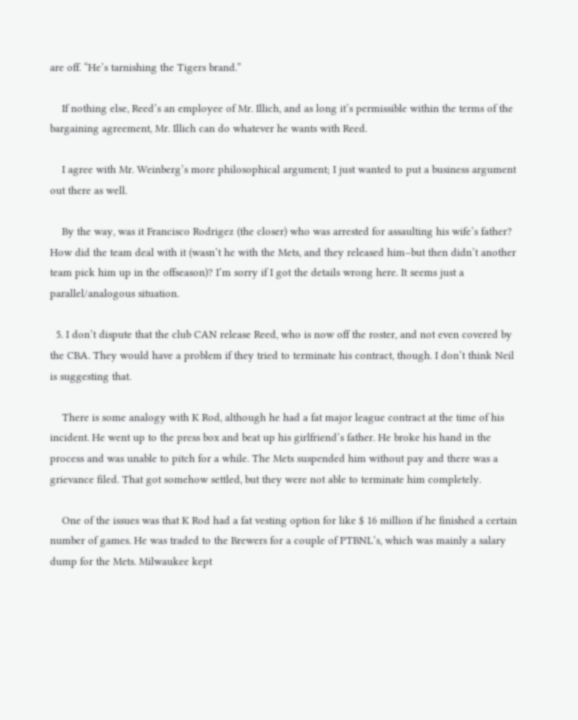are off. “He’s tarnishing the Tigers brand.”

    If nothing else, Reed’s an employee of Mr. Illich, and as long it’s permissible within the terms of the bargaining agreement, Mr. Illich can do whatever he wants with Reed.

    I agree with Mr. Weinberg’s more philosophical argument; I just wanted to put a business argument out there as well.

    By the way, was it Francisco Rodrigez (the closer) who was arrested for assaulting his wife’s father? How did the team deal with it (wasn’t he with the Mets, and they released him–but then didn’t another team pick him up in the offseason)? I’m sorry if I got the details wrong here. It seems just a parallel/analogous situation.

  5. I don’t dispute that the club CAN release Reed, who is now off the roster, and not even covered by the CBA. They would have a problem if they tried to terminate his contract, though. I don’t think Neil is suggesting that.

    There is some analogy with K Rod, although he had a fat major league contract at the time of his incident. He went up to the press box and beat up his girlfriend’s father. He broke his hand in the process and was unable to pitch for a while. The Mets suspended him without pay and there was a grievance filed. That got somehow settled, but they were not able to terminate him completely.

    One of the issues was that K Rod had a fat vesting option for like $ 16 million if he finished a certain number of games. He was traded to the Brewers for a couple of PTBNL’s, which was mainly a salary dump for the Mets. Milwaukee kept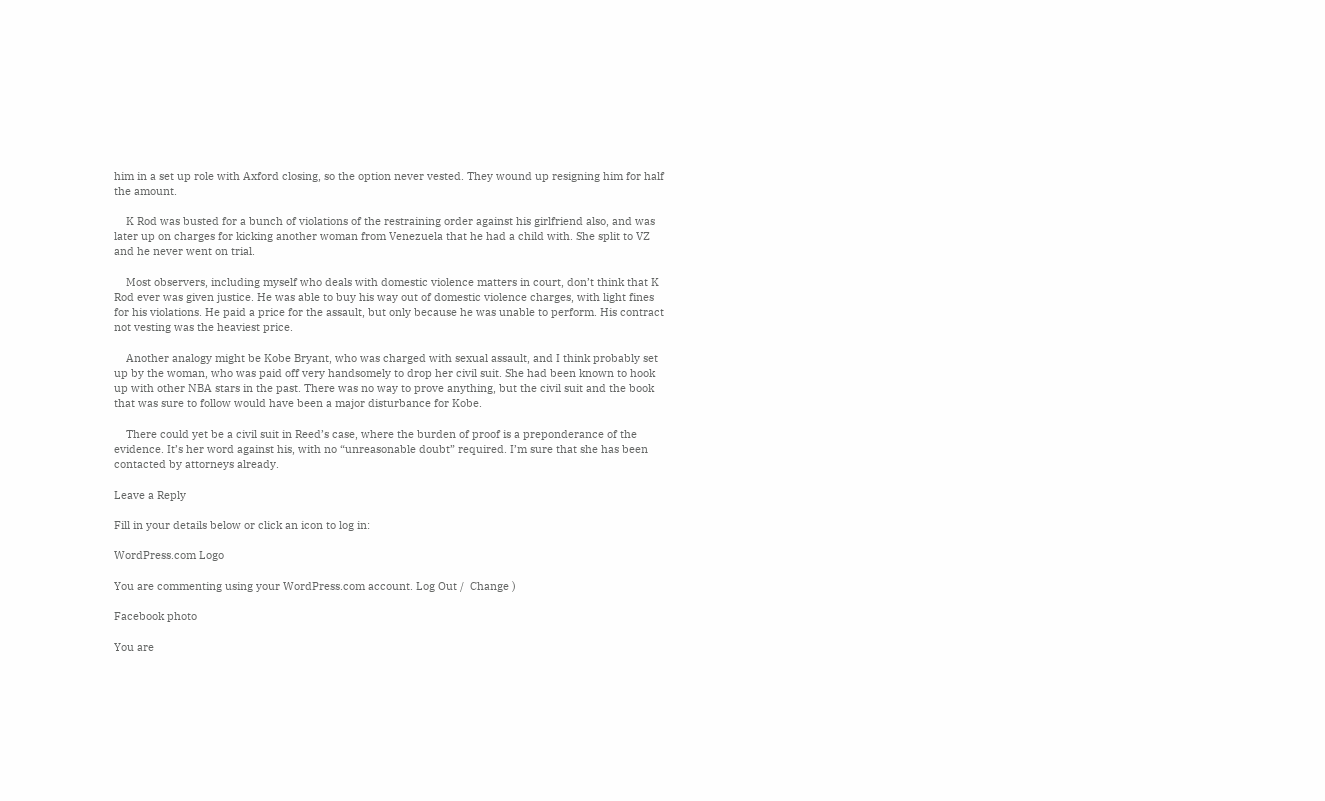him in a set up role with Axford closing, so the option never vested. They wound up resigning him for half the amount.

    K Rod was busted for a bunch of violations of the restraining order against his girlfriend also, and was later up on charges for kicking another woman from Venezuela that he had a child with. She split to VZ and he never went on trial.

    Most observers, including myself who deals with domestic violence matters in court, don’t think that K Rod ever was given justice. He was able to buy his way out of domestic violence charges, with light fines for his violations. He paid a price for the assault, but only because he was unable to perform. His contract not vesting was the heaviest price.

    Another analogy might be Kobe Bryant, who was charged with sexual assault, and I think probably set up by the woman, who was paid off very handsomely to drop her civil suit. She had been known to hook up with other NBA stars in the past. There was no way to prove anything, but the civil suit and the book that was sure to follow would have been a major disturbance for Kobe.

    There could yet be a civil suit in Reed’s case, where the burden of proof is a preponderance of the evidence. It’s her word against his, with no “unreasonable doubt” required. I’m sure that she has been contacted by attorneys already.

Leave a Reply

Fill in your details below or click an icon to log in:

WordPress.com Logo

You are commenting using your WordPress.com account. Log Out /  Change )

Facebook photo

You are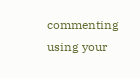commenting using your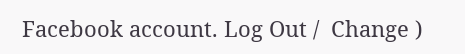Facebook account. Log Out /  Change )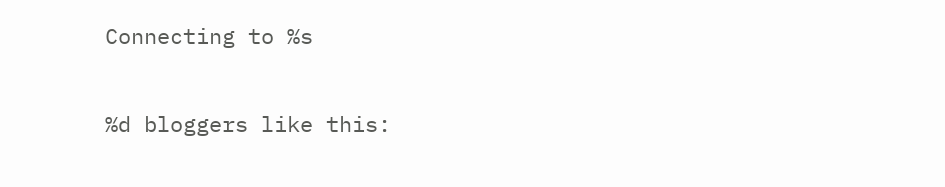Connecting to %s

%d bloggers like this: